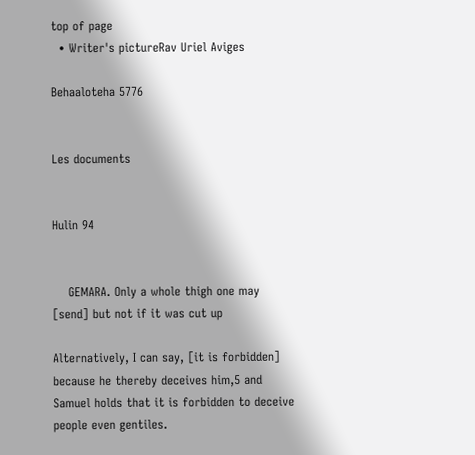top of page
  • Writer's pictureRav Uriel Aviges

Behaaloteha 5776


Les documents


Hulin 94


    GEMARA. Only a whole thigh one may [send] but not if it was cut up

Alternatively, I can say, [it is forbidden] because he thereby deceives him,5 and Samuel holds that it is forbidden to deceive people even gentiles.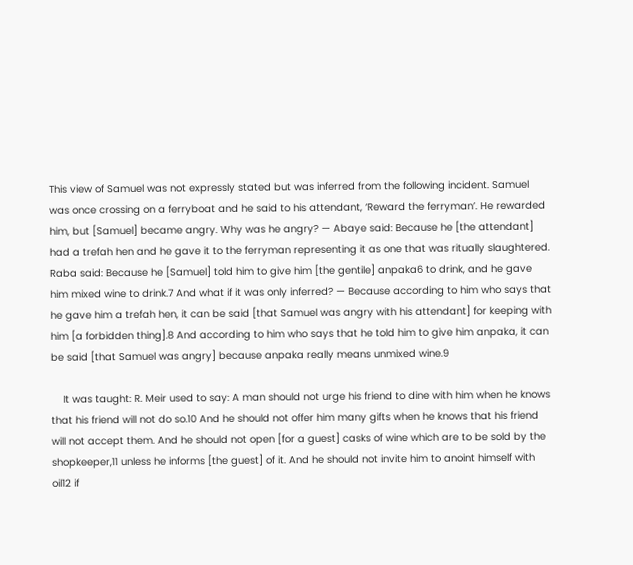This view of Samuel was not expressly stated but was inferred from the following incident. Samuel was once crossing on a ferryboat and he said to his attendant, ‘Reward the ferryman’. He rewarded him, but [Samuel] became angry. Why was he angry? — Abaye said: Because he [the attendant] had a trefah hen and he gave it to the ferryman representing it as one that was ritually slaughtered. Raba said: Because he [Samuel] told him to give him [the gentile] anpaka6 to drink, and he gave him mixed wine to drink.7 And what if it was only inferred? — Because according to him who says that he gave him a trefah hen, it can be said [that Samuel was angry with his attendant] for keeping with him [a forbidden thing].8 And according to him who says that he told him to give him anpaka, it can be said [that Samuel was angry] because anpaka really means unmixed wine.9

    It was taught: R. Meir used to say: A man should not urge his friend to dine with him when he knows that his friend will not do so.10 And he should not offer him many gifts when he knows that his friend will not accept them. And he should not open [for a guest] casks of wine which are to be sold by the shopkeeper,11 unless he informs [the guest] of it. And he should not invite him to anoint himself with oil12 if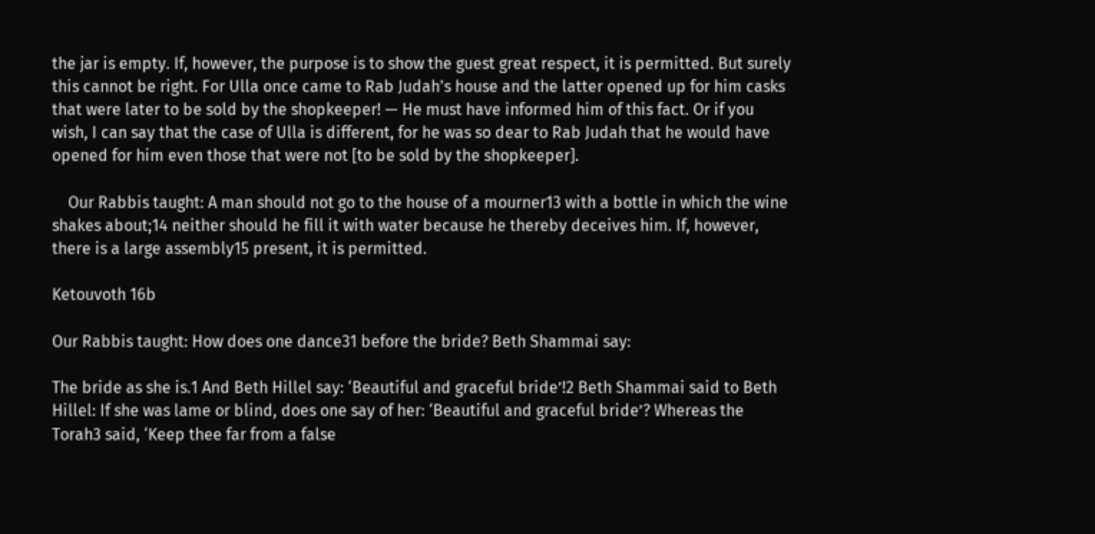the jar is empty. If, however, the purpose is to show the guest great respect, it is permitted. But surely this cannot be right. For Ulla once came to Rab Judah's house and the latter opened up for him casks that were later to be sold by the shopkeeper! — He must have informed him of this fact. Or if you wish, I can say that the case of Ulla is different, for he was so dear to Rab Judah that he would have opened for him even those that were not [to be sold by the shopkeeper].

    Our Rabbis taught: A man should not go to the house of a mourner13 with a bottle in which the wine shakes about;14 neither should he fill it with water because he thereby deceives him. If, however, there is a large assembly15 present, it is permitted.

Ketouvoth 16b

Our Rabbis taught: How does one dance31 before the bride? Beth Shammai say:

The bride as she is.1 And Beth Hillel say: ‘Beautiful and graceful bride’!2 Beth Shammai said to Beth Hillel: If she was lame or blind, does one say of her: ‘Beautiful and graceful bride’? Whereas the Torah3 said, ‘Keep thee far from a false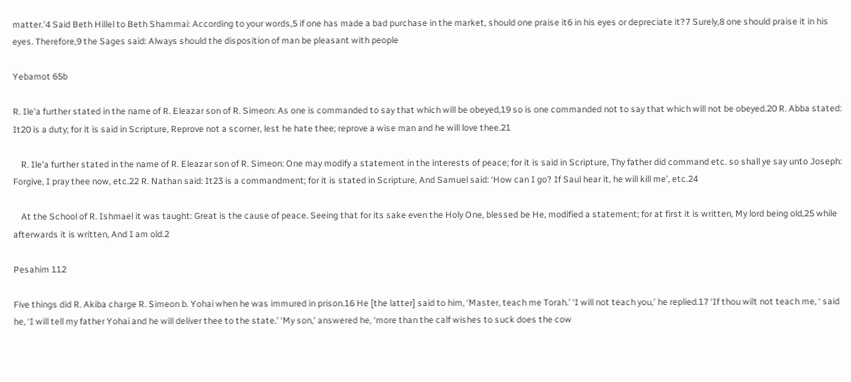matter.’4 Said Beth Hillel to Beth Shammai: According to your words,5 if one has made a bad purchase in the market, should one praise it6 in his eyes or depreciate it?7 Surely,8 one should praise it in his eyes. Therefore,9 the Sages said: Always should the disposition of man be pleasant with people

Yebamot 65b

R. Ile'a further stated in the name of R. Eleazar son of R. Simeon: As one is commanded to say that which will be obeyed,19 so is one commanded not to say that which will not be obeyed.20 R. Abba stated: It20 is a duty; for it is said in Scripture, Reprove not a scorner, lest he hate thee; reprove a wise man and he will love thee.21

    R. Ile'a further stated in the name of R. Eleazar son of R. Simeon: One may modify a statement in the interests of peace; for it is said in Scripture, Thy father did command etc. so shall ye say unto Joseph: Forgive, I pray thee now, etc.22 R. Nathan said: It23 is a commandment; for it is stated in Scripture, And Samuel said: ‘How can I go? If Saul hear it, he will kill me’, etc.24

    At the School of R. Ishmael it was taught: Great is the cause of peace. Seeing that for its sake even the Holy One, blessed be He, modified a statement; for at first it is written, My lord being old,25 while afterwards it is written, And I am old.2

Pesahim 112

Five things did R. Akiba charge R. Simeon b. Yohai when he was immured in prison.16 He [the latter] said to him, ‘Master, teach me Torah.’ ‘I will not teach you,’ he replied.17 ‘If thou wilt not teach me, ‘ said he, ‘I will tell my father Yohai and he will deliver thee to the state.’ ‘My son,’ answered he, ‘more than the calf wishes to suck does the cow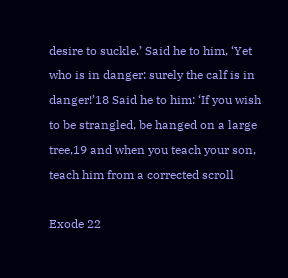desire to suckle.’ Said he to him, ‘Yet who is in danger: surely the calf is in danger!’18 Said he to him: ‘If you wish to be strangled, be hanged on a large tree,19 and when you teach your son, teach him from a corrected scroll

Exode 22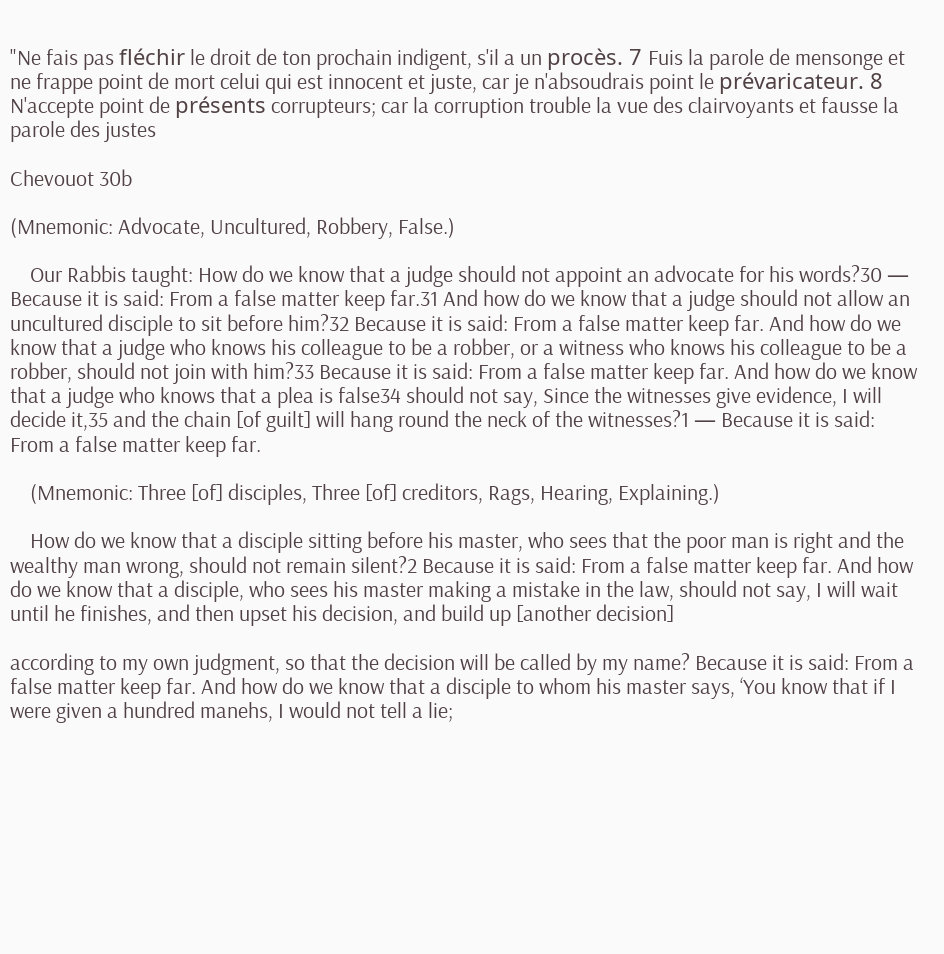"Ne fais pas fléchir le droit de ton prochain indigent, s'il a un procès. 7 Fuis la parole de mensonge et ne frappe point de mort celui qui est innocent et juste, car je n'absoudrais point le prévaricateur. 8 N'accepte point de présents corrupteurs; car la corruption trouble la vue des clairvoyants et fausse la parole des justes

Chevouot 30b

(Mnemonic: Advocate, Uncultured, Robbery, False.)

    Our Rabbis taught: How do we know that a judge should not appoint an advocate for his words?30 — Because it is said: From a false matter keep far.31 And how do we know that a judge should not allow an uncultured disciple to sit before him?32 Because it is said: From a false matter keep far. And how do we know that a judge who knows his colleague to be a robber, or a witness who knows his colleague to be a robber, should not join with him?33 Because it is said: From a false matter keep far. And how do we know that a judge who knows that a plea is false34 should not say, Since the witnesses give evidence, I will decide it,35 and the chain [of guilt] will hang round the neck of the witnesses?1 — Because it is said: From a false matter keep far.

    (Mnemonic: Three [of] disciples, Three [of] creditors, Rags, Hearing, Explaining.)

    How do we know that a disciple sitting before his master, who sees that the poor man is right and the wealthy man wrong, should not remain silent?2 Because it is said: From a false matter keep far. And how do we know that a disciple, who sees his master making a mistake in the law, should not say, I will wait until he finishes, and then upset his decision, and build up [another decision]

according to my own judgment, so that the decision will be called by my name? Because it is said: From a false matter keep far. And how do we know that a disciple to whom his master says, ‘You know that if I were given a hundred manehs, I would not tell a lie;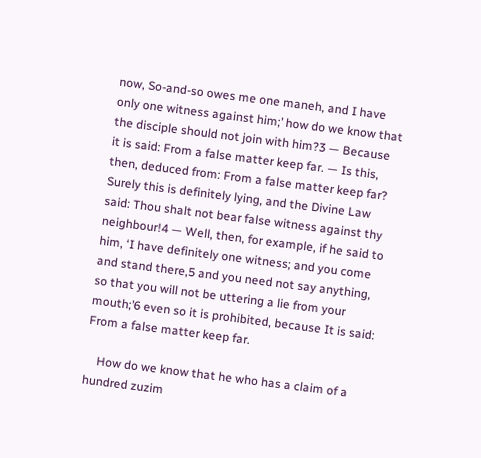now, So-and-so owes me one maneh, and I have only one witness against him;’ how do we know that the disciple should not join with him?3 — Because it is said: From a false matter keep far. — Is this, then, deduced from: From a false matter keep far? Surely this is definitely lying, and the Divine Law said: Thou shalt not bear false witness against thy neighbour!4 — Well, then, for example, if he said to him, ‘I have definitely one witness; and you come and stand there,5 and you need not say anything, so that you will not be uttering a lie from your mouth;’6 even so it is prohibited, because It is said: From a false matter keep far.

    How do we know that he who has a claim of a hundred zuzim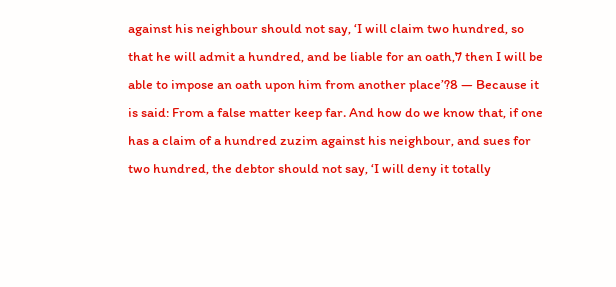against his neighbour should not say, ‘I will claim two hundred, so that he will admit a hundred, and be liable for an oath,7 then I will be able to impose an oath upon him from another place’?8 — Because it is said: From a false matter keep far. And how do we know that, if one has a claim of a hundred zuzim against his neighbour, and sues for two hundred, the debtor should not say, ‘I will deny it totally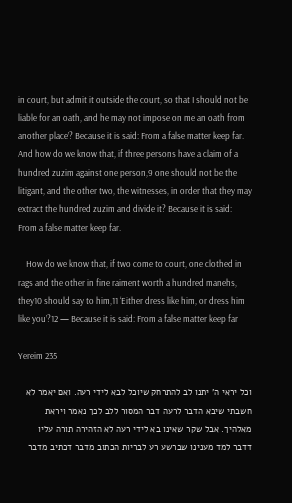in court, but admit it outside the court, so that I should not be liable for an oath, and he may not impose on me an oath from another place’? Because it is said: From a false matter keep far. And how do we know that, if three persons have a claim of a hundred zuzim against one person,9 one should not be the litigant, and the other two, the witnesses, in order that they may extract the hundred zuzim and divide it? Because it is said: From a false matter keep far.

    How do we know that, if two come to court, one clothed in rags and the other in fine raiment worth a hundred manehs, they10 should say to him,11 ‘Either dress like him, or dress him like you’?12 — Because it is said: From a false matter keep far

Yereim 235

וכל יראי ה' יתנו לב להתרחק שיוכל לבא לידי רעה. ואם יאמר לא חשבתי שיבא הדבר לרעה דבר המסור ללב לכך נאמר ויראת מאלהיך. אבל שקר שאינו בא לידי רעה לא הזהירה תורה עליו דדבר למד מענינו שברשע רע לבריות הכתוב מדבר דכתיב מדבר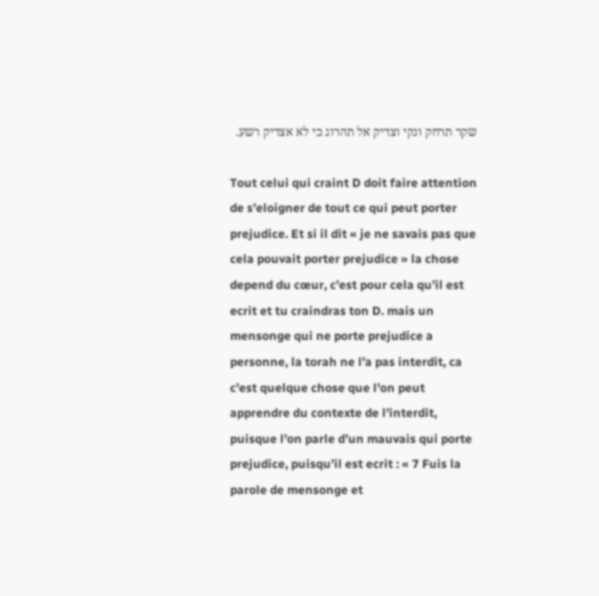שקר תרחק ונקי וצדיק אל תהרוג כי לא אצדיק רשע.

Tout celui qui craint D doit faire attention de s’eloigner de tout ce qui peut porter prejudice. Et si il dit « je ne savais pas que cela pouvait porter prejudice » la chose depend du cœur, c’est pour cela qu’il est ecrit et tu craindras ton D. mais un mensonge qui ne porte prejudice a personne, la torah ne l’a pas interdit, ca c’est quelque chose que l’on peut apprendre du contexte de l’interdit, puisque l’on parle d’un mauvais qui porte prejudice, puisqu’il est ecrit : « 7 Fuis la parole de mensonge et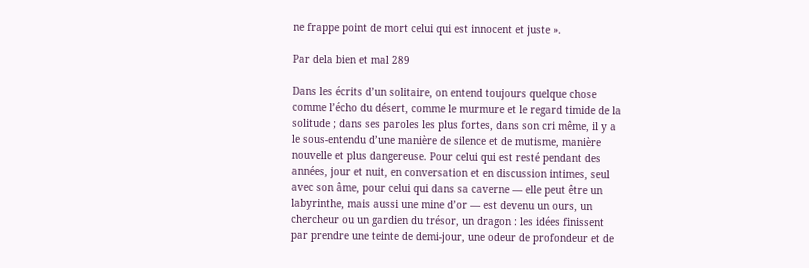ne frappe point de mort celui qui est innocent et juste ».

Par dela bien et mal 289

Dans les écrits d’un solitaire, on entend toujours quelque chose comme l’écho du désert, comme le murmure et le regard timide de la solitude ; dans ses paroles les plus fortes, dans son cri même, il y a le sous-entendu d’une manière de silence et de mutisme, manière nouvelle et plus dangereuse. Pour celui qui est resté pendant des années, jour et nuit, en conversation et en discussion intimes, seul avec son âme, pour celui qui dans sa caverne — elle peut être un labyrinthe, mais aussi une mine d’or — est devenu un ours, un chercheur ou un gardien du trésor, un dragon : les idées finissent par prendre une teinte de demi-jour, une odeur de profondeur et de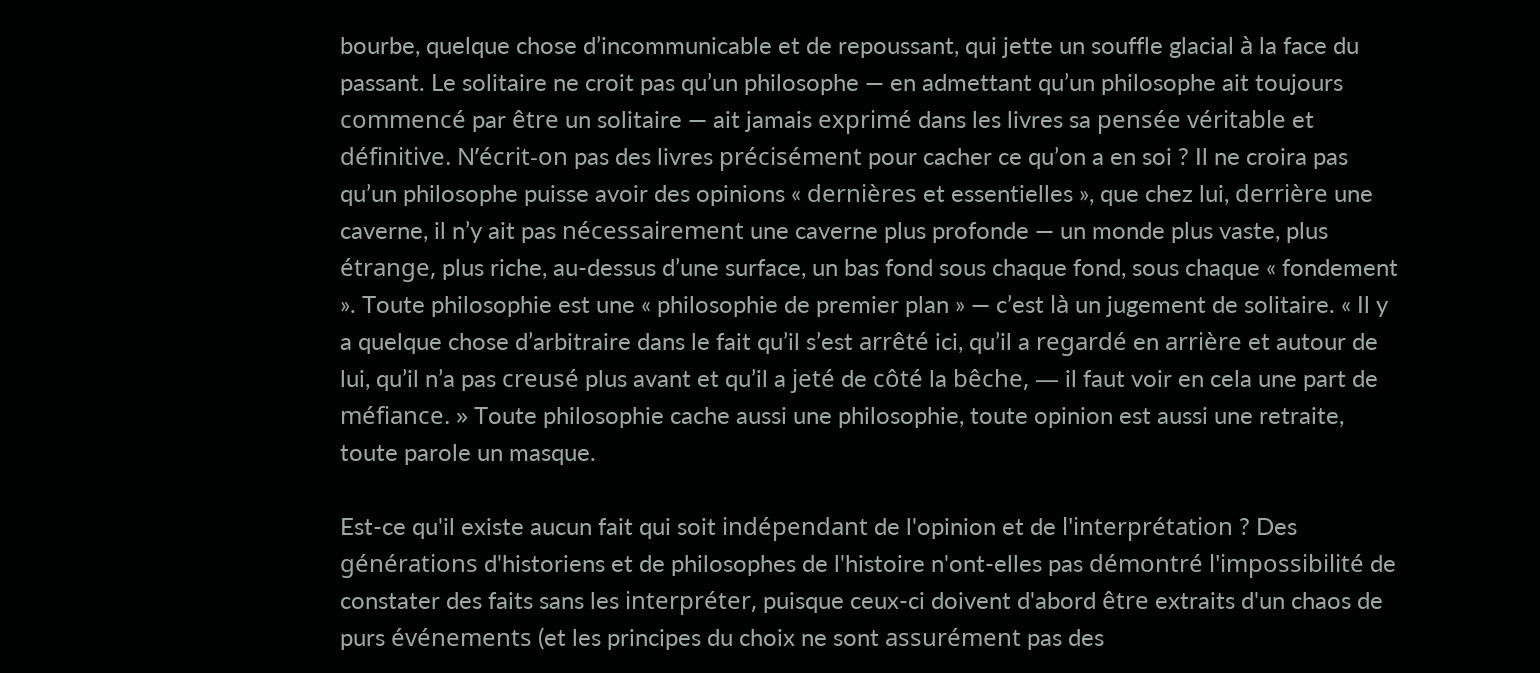bourbe, quelque chose d’incommunicable et de repoussant, qui jette un souffle glacial à la face du passant. Le solitaire ne croit pas qu’un philosophe — en admettant qu’un philosophe ait toujours commencé par être un solitaire — ait jamais exprimé dans les livres sa pensée véritable et définitive. N’écrit-on pas des livres précisément pour cacher ce qu’on a en soi ? Il ne croira pas qu’un philosophe puisse avoir des opinions « dernières et essentielles », que chez lui, derrière une caverne, il n’y ait pas nécessairement une caverne plus profonde — un monde plus vaste, plus étrange, plus riche, au-dessus d’une surface, un bas fond sous chaque fond, sous chaque « fondement ». Toute philosophie est une « philosophie de premier plan » — c’est là un jugement de solitaire. « Il y a quelque chose d’arbitraire dans le fait qu’il s’est arrêté ici, qu’il a regardé en arrière et autour de lui, qu’il n’a pas creusé plus avant et qu’il a jeté de côté la bêche, — il faut voir en cela une part de méfiance. » Toute philosophie cache aussi une philosophie, toute opinion est aussi une retraite, toute parole un masque.

Est-ce qu'il existe aucun fait qui soit indépendant de l'opinion et de l'interprétation ? Des générations d'historiens et de philosophes de l'histoire n'ont-elles pas démontré l'impossibilité de constater des faits sans les interpréter, puisque ceux-ci doivent d'abord être extraits d'un chaos de purs événements (et les principes du choix ne sont assurément pas des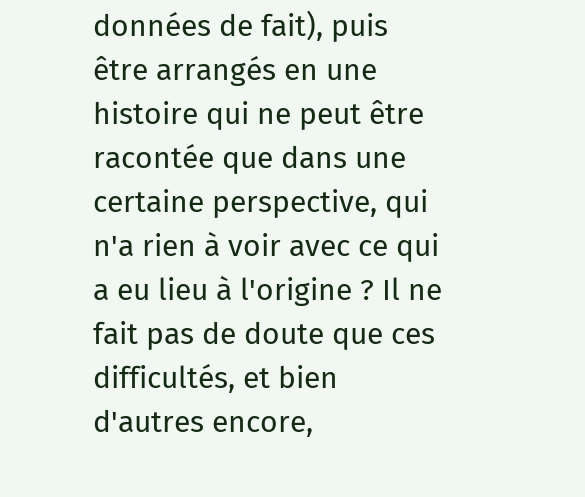données de fait), puis être arrangés en une histoire qui ne peut être racontée que dans une certaine perspective, qui n'a rien à voir avec ce qui a eu lieu à l'origine ? Il ne fait pas de doute que ces difficultés, et bien d'autres encore,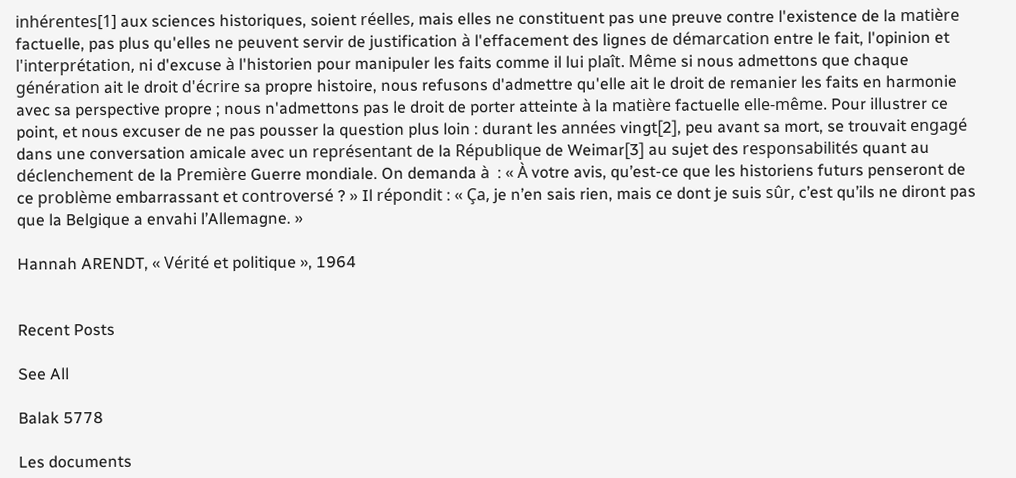inhérentes[1] aux sciences historiques, soient réelles, mais elles ne constituent pas une preuve contre l'existence de la matière factuelle, pas plus qu'elles ne peuvent servir de justification à l'effacement des lignes de démarcation entre le fait, l'opinion et l'interprétation, ni d'excuse à l'historien pour manipuler les faits comme il lui plaît. Même si nous admettons que chaque génération ait le droit d'écrire sa propre histoire, nous refusons d'admettre qu'elle ait le droit de remanier les faits en harmonie avec sa perspective propre ; nous n'admettons pas le droit de porter atteinte à la matière factuelle elle-même. Pour illustrer ce point, et nous excuser de ne pas pousser la question plus loin : durant les années vingt[2], peu avant sa mort, se trouvait engagé dans une conversation amicale avec un représentant de la République de Weimar[3] au sujet des responsabilités quant au déclenchement de la Première Guerre mondiale. On demanda à  : « À votre avis, qu’est-ce que les historiens futurs penseront de ce problème embarrassant et controversé ? » Il répondit : « Ça, je n’en sais rien, mais ce dont je suis sûr, c’est qu’ils ne diront pas que la Belgique a envahi l’Allemagne. »

Hannah ARENDT, « Vérité et politique », 1964


Recent Posts

See All

Balak 5778

Les documents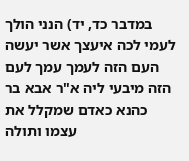במדבר כד, יד) הנני הולך לעמי לכה איעצך אשר יעשה העם הזה לעמך עמך לעם הזה מיבעי ליה א"ר אבא בר כהנא כאדם שמקלל את עצמו ותולה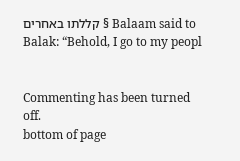קללתו באחרים § Balaam said to Balak: “Behold, I go to my peopl


Commenting has been turned off.
bottom of page